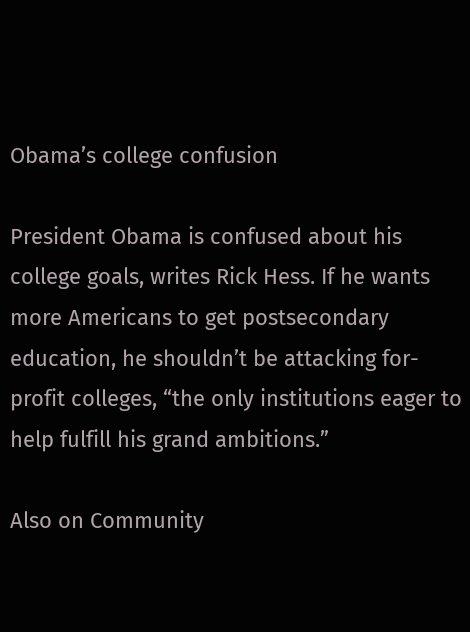Obama’s college confusion

President Obama is confused about his college goals, writes Rick Hess. If he wants more Americans to get postsecondary education, he shouldn’t be attacking for-profit colleges, “the only institutions eager to help fulfill his grand ambitions.”

Also on Community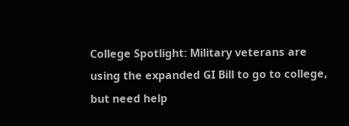College Spotlight: Military veterans are using the expanded GI Bill to go to college, but need help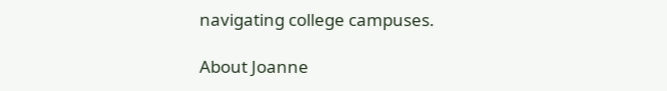navigating college campuses.

About Joanne